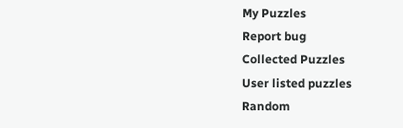My Puzzles
Report bug
Collected Puzzles
User listed puzzles
Random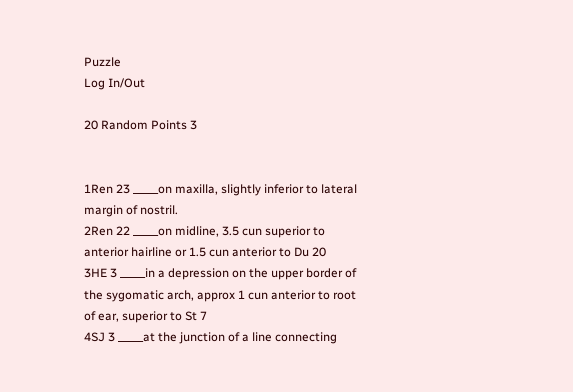Puzzle
Log In/Out

20 Random Points 3


1Ren 23 _____on maxilla, slightly inferior to lateral margin of nostril.
2Ren 22 _____on midline, 3.5 cun superior to anterior hairline or 1.5 cun anterior to Du 20
3HE 3 _____in a depression on the upper border of the sygomatic arch, approx 1 cun anterior to root of ear, superior to St 7
4SJ 3 _____at the junction of a line connecting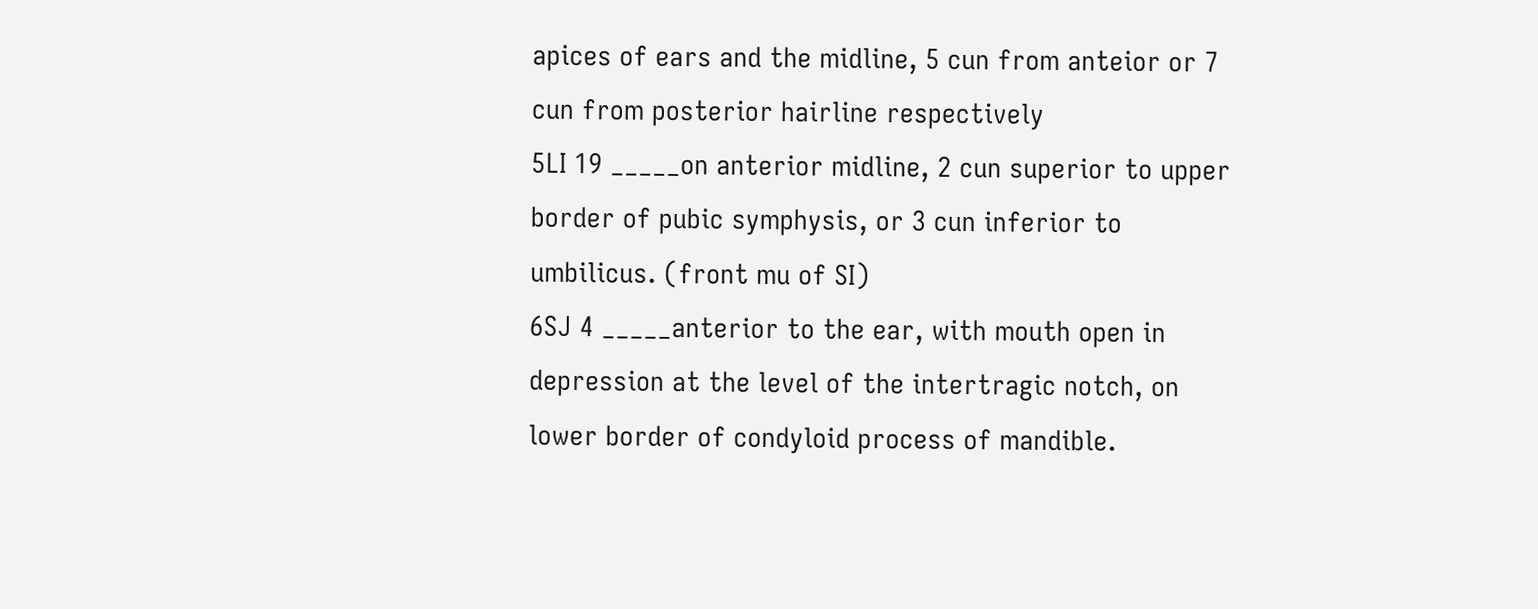apices of ears and the midline, 5 cun from anteior or 7 cun from posterior hairline respectively
5LI 19 _____on anterior midline, 2 cun superior to upper border of pubic symphysis, or 3 cun inferior to umbilicus. (front mu of SI)
6SJ 4 _____anterior to the ear, with mouth open in depression at the level of the intertragic notch, on lower border of condyloid process of mandible.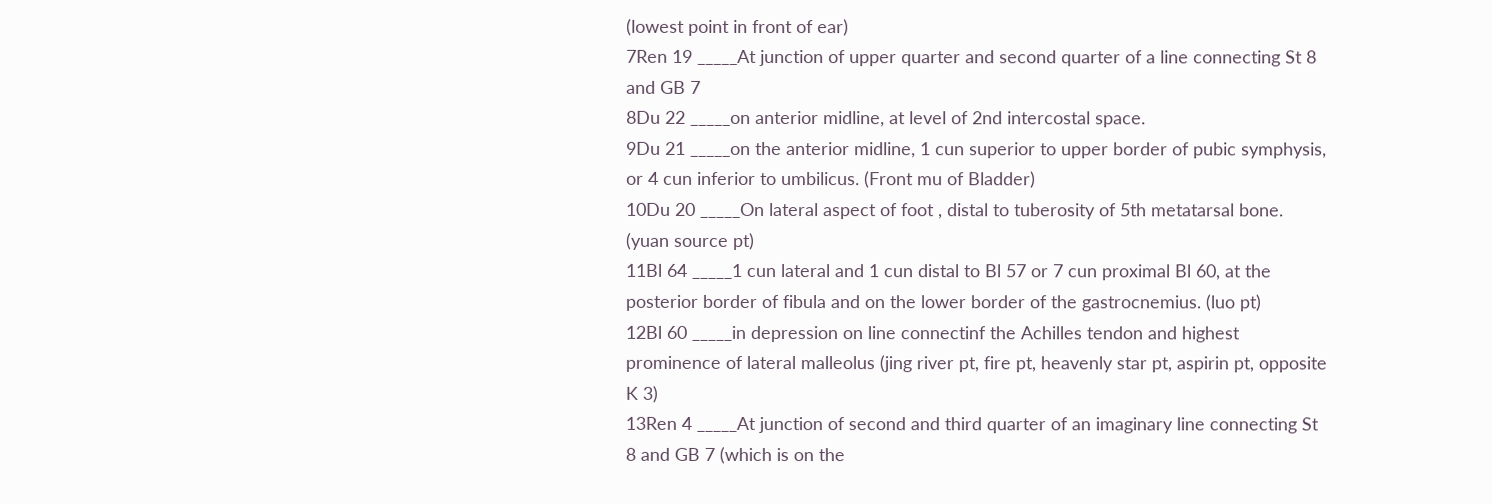(lowest point in front of ear)
7Ren 19 _____At junction of upper quarter and second quarter of a line connecting St 8 and GB 7
8Du 22 _____on anterior midline, at level of 2nd intercostal space.
9Du 21 _____on the anterior midline, 1 cun superior to upper border of pubic symphysis, or 4 cun inferior to umbilicus. (Front mu of Bladder)
10Du 20 _____On lateral aspect of foot , distal to tuberosity of 5th metatarsal bone. (yuan source pt)
11Bl 64 _____1 cun lateral and 1 cun distal to Bl 57 or 7 cun proximal Bl 60, at the posterior border of fibula and on the lower border of the gastrocnemius. (luo pt)
12Bl 60 _____in depression on line connectinf the Achilles tendon and highest prominence of lateral malleolus (jing river pt, fire pt, heavenly star pt, aspirin pt, opposite K 3)
13Ren 4 _____At junction of second and third quarter of an imaginary line connecting St 8 and GB 7 (which is on the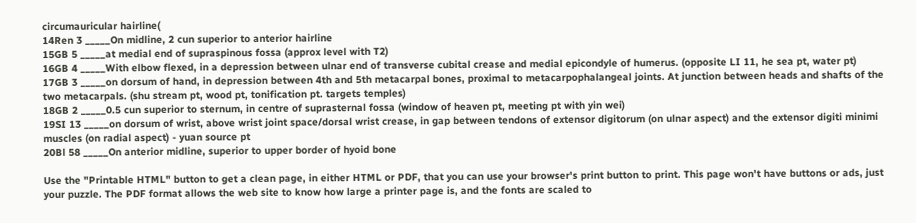circumauricular hairline(
14Ren 3 _____On midline, 2 cun superior to anterior hairline
15GB 5 _____at medial end of supraspinous fossa (approx level with T2)
16GB 4 _____With elbow flexed, in a depression between ulnar end of transverse cubital crease and medial epicondyle of humerus. (opposite LI 11, he sea pt, water pt)
17GB 3 _____on dorsum of hand, in depression between 4th and 5th metacarpal bones, proximal to metacarpophalangeal joints. At junction between heads and shafts of the two metacarpals. (shu stream pt, wood pt, tonification pt. targets temples)
18GB 2 _____0.5 cun superior to sternum, in centre of suprasternal fossa (window of heaven pt, meeting pt with yin wei)
19SI 13 _____on dorsum of wrist, above wrist joint space/dorsal wrist crease, in gap between tendons of extensor digitorum (on ulnar aspect) and the extensor digiti minimi muscles (on radial aspect) - yuan source pt
20Bl 58 _____On anterior midline, superior to upper border of hyoid bone

Use the "Printable HTML" button to get a clean page, in either HTML or PDF, that you can use your browser's print button to print. This page won't have buttons or ads, just your puzzle. The PDF format allows the web site to know how large a printer page is, and the fonts are scaled to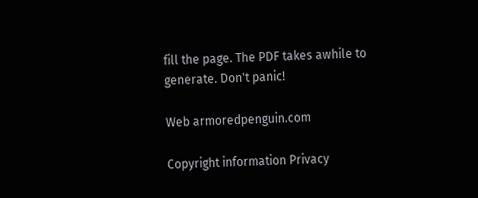fill the page. The PDF takes awhile to generate. Don't panic!

Web armoredpenguin.com

Copyright information Privacy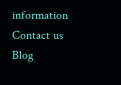information Contact us Blog